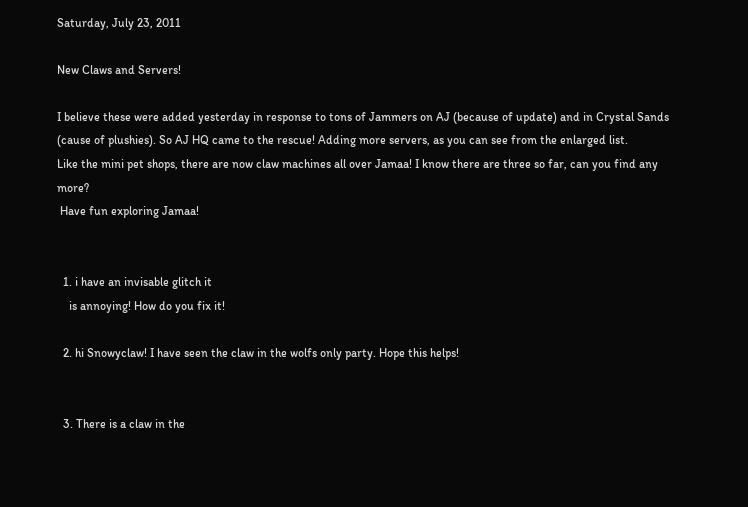Saturday, July 23, 2011

New Claws and Servers!

I believe these were added yesterday in response to tons of Jammers on AJ (because of update) and in Crystal Sands (cause of plushies). So AJ HQ came to the rescue! Adding more servers, as you can see from the enlarged list.
Like the mini pet shops, there are now claw machines all over Jamaa! I know there are three so far, can you find any more?
 Have fun exploring Jamaa!


  1. i have an invisable glitch it
    is annoying! How do you fix it!

  2. hi Snowyclaw! I have seen the claw in the wolfs only party. Hope this helps!


  3. There is a claw in the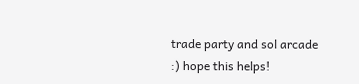trade party and sol arcade :) hope this helps!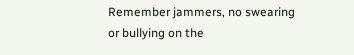Remember jammers, no swearing or bullying on the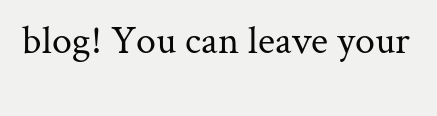blog! You can leave your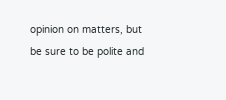opinion on matters, but be sure to be polite and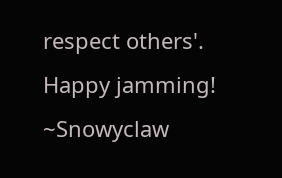respect others'. Happy jamming! ~Snowyclaw